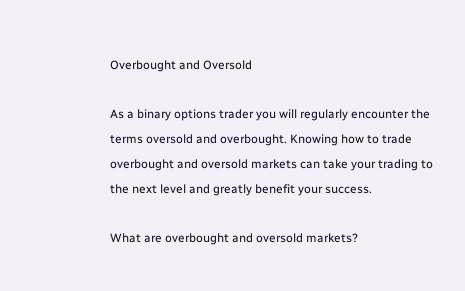Overbought and Oversold

As a binary options trader you will regularly encounter the terms oversold and overbought. Knowing how to trade overbought and oversold markets can take your trading to the next level and greatly benefit your success.

What are overbought and oversold markets?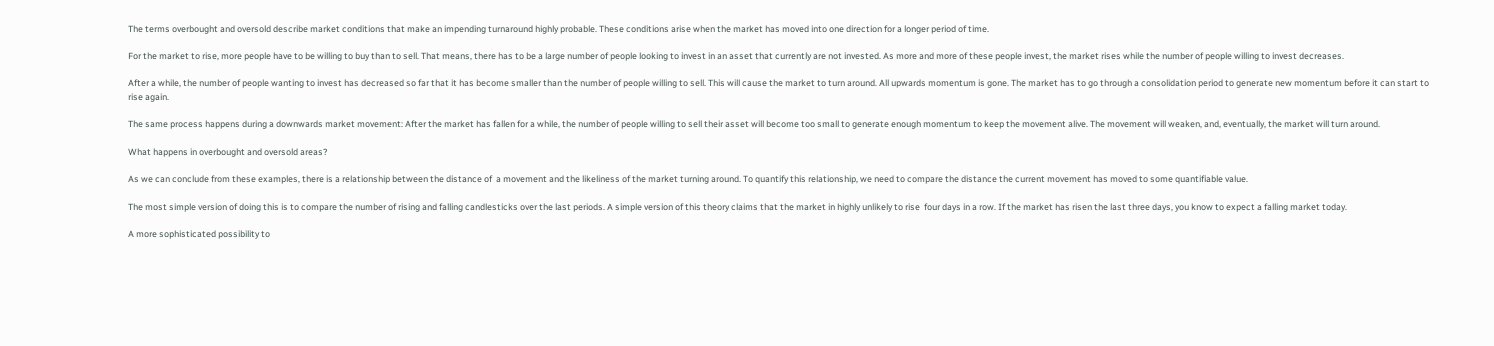The terms overbought and oversold describe market conditions that make an impending turnaround highly probable. These conditions arise when the market has moved into one direction for a longer period of time.

For the market to rise, more people have to be willing to buy than to sell. That means, there has to be a large number of people looking to invest in an asset that currently are not invested. As more and more of these people invest, the market rises while the number of people willing to invest decreases.

After a while, the number of people wanting to invest has decreased so far that it has become smaller than the number of people willing to sell. This will cause the market to turn around. All upwards momentum is gone. The market has to go through a consolidation period to generate new momentum before it can start to rise again.

The same process happens during a downwards market movement: After the market has fallen for a while, the number of people willing to sell their asset will become too small to generate enough momentum to keep the movement alive. The movement will weaken, and, eventually, the market will turn around.

What happens in overbought and oversold areas?

As we can conclude from these examples, there is a relationship between the distance of  a movement and the likeliness of the market turning around. To quantify this relationship, we need to compare the distance the current movement has moved to some quantifiable value.

The most simple version of doing this is to compare the number of rising and falling candlesticks over the last periods. A simple version of this theory claims that the market in highly unlikely to rise  four days in a row. If the market has risen the last three days, you know to expect a falling market today.

A more sophisticated possibility to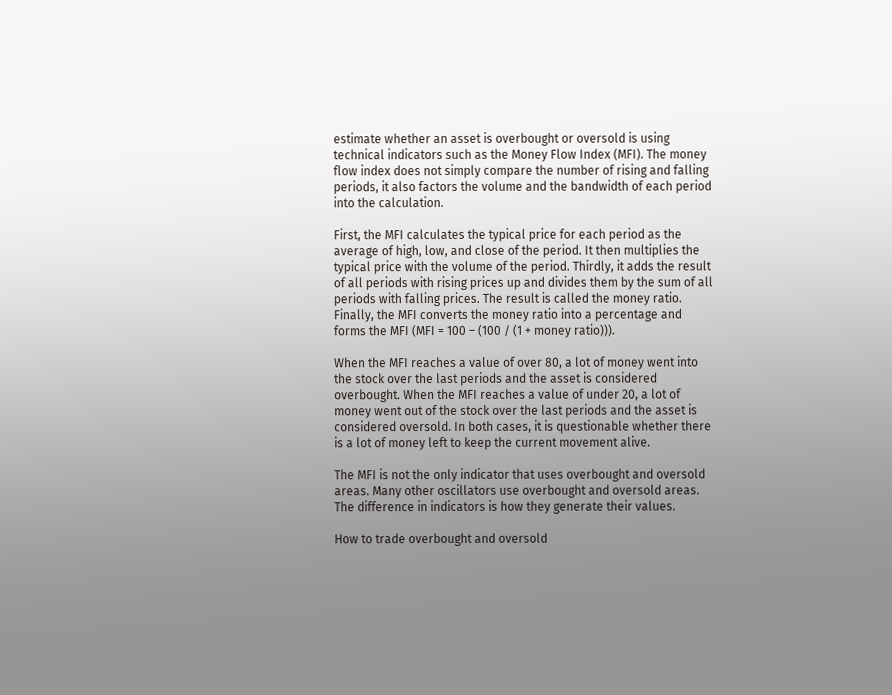estimate whether an asset is overbought or oversold is using technical indicators such as the Money Flow Index (MFI). The money flow index does not simply compare the number of rising and falling periods, it also factors the volume and the bandwidth of each period into the calculation.

First, the MFI calculates the typical price for each period as the average of high, low, and close of the period. It then multiplies the typical price with the volume of the period. Thirdly, it adds the result of all periods with rising prices up and divides them by the sum of all periods with falling prices. The result is called the money ratio. Finally, the MFI converts the money ratio into a percentage and forms the MFI (MFI = 100 – (100 / (1 + money ratio))).

When the MFI reaches a value of over 80, a lot of money went into the stock over the last periods and the asset is considered overbought. When the MFI reaches a value of under 20, a lot of money went out of the stock over the last periods and the asset is considered oversold. In both cases, it is questionable whether there is a lot of money left to keep the current movement alive.

The MFI is not the only indicator that uses overbought and oversold areas. Many other oscillators use overbought and oversold areas. The difference in indicators is how they generate their values.

How to trade overbought and oversold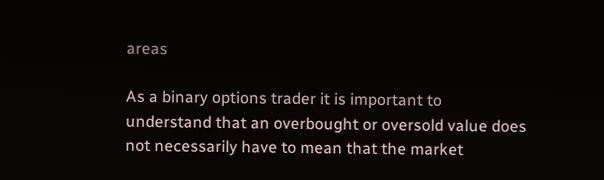areas

As a binary options trader it is important to understand that an overbought or oversold value does not necessarily have to mean that the market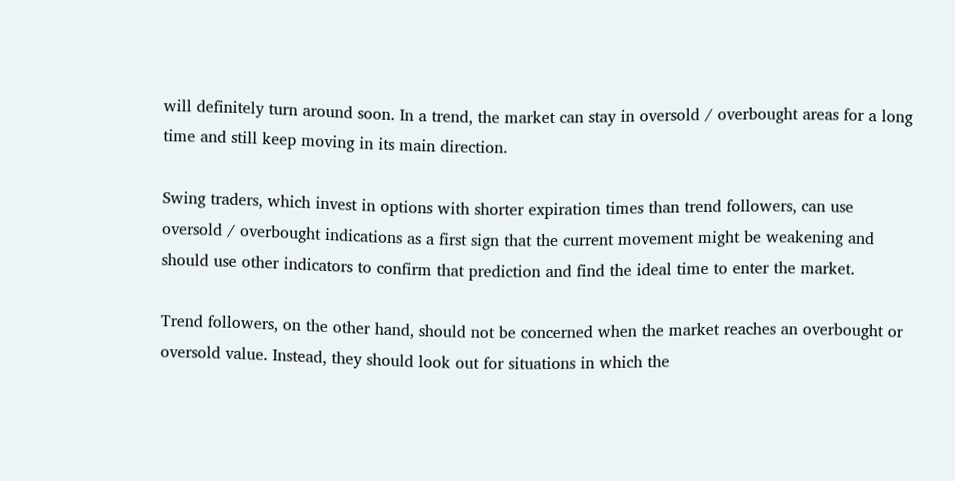will definitely turn around soon. In a trend, the market can stay in oversold / overbought areas for a long time and still keep moving in its main direction.

Swing traders, which invest in options with shorter expiration times than trend followers, can use oversold / overbought indications as a first sign that the current movement might be weakening and should use other indicators to confirm that prediction and find the ideal time to enter the market.

Trend followers, on the other hand, should not be concerned when the market reaches an overbought or oversold value. Instead, they should look out for situations in which the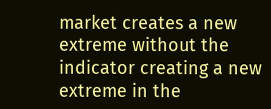market creates a new extreme without the indicator creating a new extreme in the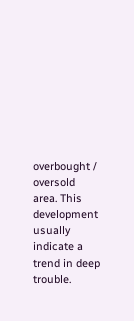overbought / oversold area. This development usually indicate a trend in deep trouble.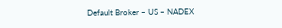Default Broker – US – NADEX